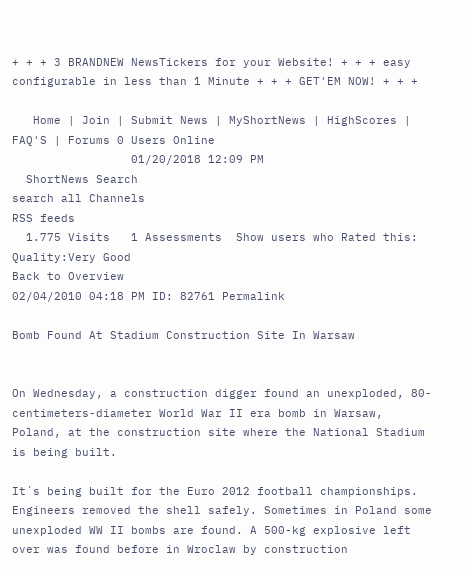+ + + 3 BRANDNEW NewsTickers for your Website! + + + easy configurable in less than 1 Minute + + + GET'EM NOW! + + +

   Home | Join | Submit News | MyShortNews | HighScores | FAQ'S | Forums 0 Users Online
                 01/20/2018 12:09 PM
  ShortNews Search
search all Channels
RSS feeds
  1.775 Visits   1 Assessments  Show users who Rated this:
Quality:Very Good
Back to Overview
02/04/2010 04:18 PM ID: 82761 Permalink

Bomb Found At Stadium Construction Site In Warsaw


On Wednesday, a construction digger found an unexploded, 80-centimeters-diameter World War II era bomb in Warsaw, Poland, at the construction site where the National Stadium is being built.

It´s being built for the Euro 2012 football championships. Engineers removed the shell safely. Sometimes in Poland some unexploded WW II bombs are found. A 500-kg explosive left over was found before in Wroclaw by construction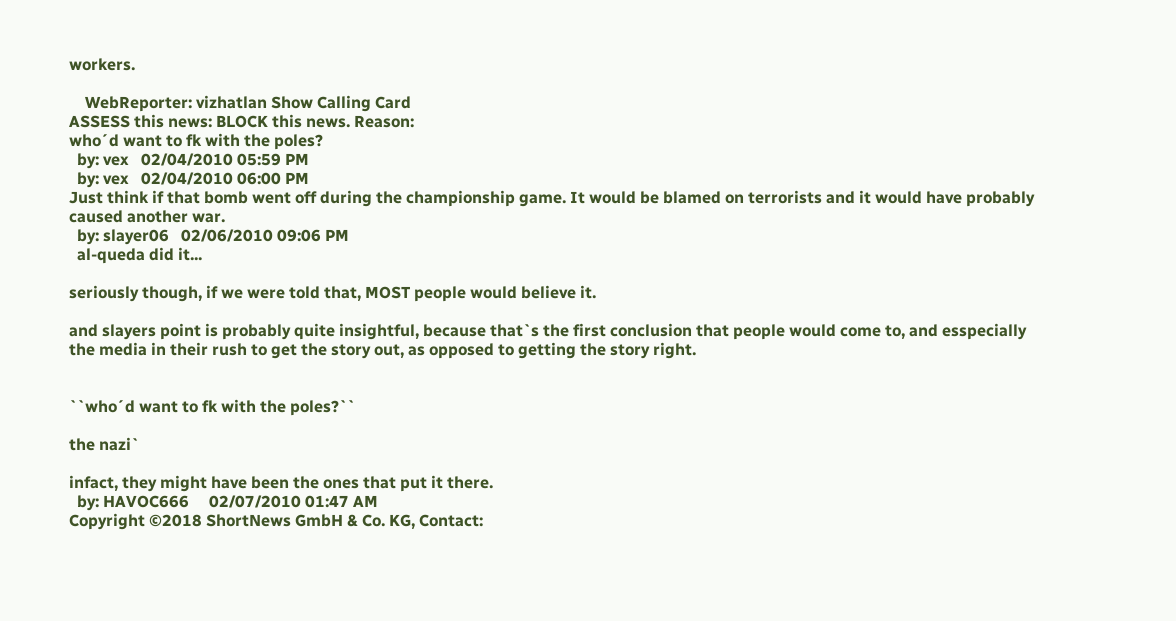workers.

    WebReporter: vizhatlan Show Calling Card
ASSESS this news: BLOCK this news. Reason:
who´d want to fk with the poles?
  by: vex   02/04/2010 05:59 PM
  by: vex   02/04/2010 06:00 PM
Just think if that bomb went off during the championship game. It would be blamed on terrorists and it would have probably caused another war.
  by: slayer06   02/06/2010 09:06 PM
  al-queda did it...

seriously though, if we were told that, MOST people would believe it.

and slayers point is probably quite insightful, because that`s the first conclusion that people would come to, and esspecially the media in their rush to get the story out, as opposed to getting the story right.


``who´d want to fk with the poles?``

the nazi`

infact, they might have been the ones that put it there.
  by: HAVOC666     02/07/2010 01:47 AM
Copyright ©2018 ShortNews GmbH & Co. KG, Contact: